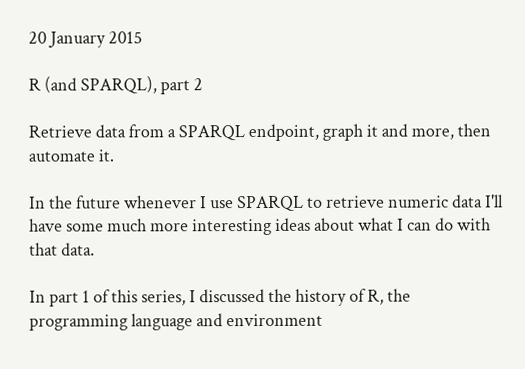20 January 2015

R (and SPARQL), part 2

Retrieve data from a SPARQL endpoint, graph it and more, then automate it.

In the future whenever I use SPARQL to retrieve numeric data I'll have some much more interesting ideas about what I can do with that data.

In part 1 of this series, I discussed the history of R, the programming language and environment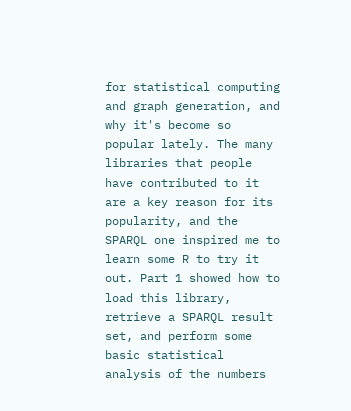for statistical computing and graph generation, and why it's become so popular lately. The many libraries that people have contributed to it are a key reason for its popularity, and the SPARQL one inspired me to learn some R to try it out. Part 1 showed how to load this library, retrieve a SPARQL result set, and perform some basic statistical analysis of the numbers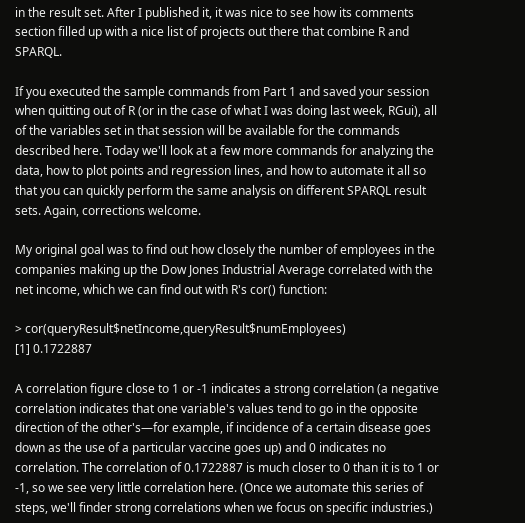in the result set. After I published it, it was nice to see how its comments section filled up with a nice list of projects out there that combine R and SPARQL.

If you executed the sample commands from Part 1 and saved your session when quitting out of R (or in the case of what I was doing last week, RGui), all of the variables set in that session will be available for the commands described here. Today we'll look at a few more commands for analyzing the data, how to plot points and regression lines, and how to automate it all so that you can quickly perform the same analysis on different SPARQL result sets. Again, corrections welcome.

My original goal was to find out how closely the number of employees in the companies making up the Dow Jones Industrial Average correlated with the net income, which we can find out with R's cor() function:

> cor(queryResult$netIncome,queryResult$numEmployees)
[1] 0.1722887

A correlation figure close to 1 or -1 indicates a strong correlation (a negative correlation indicates that one variable's values tend to go in the opposite direction of the other's—for example, if incidence of a certain disease goes down as the use of a particular vaccine goes up) and 0 indicates no correlation. The correlation of 0.1722887 is much closer to 0 than it is to 1 or -1, so we see very little correlation here. (Once we automate this series of steps, we'll finder strong correlations when we focus on specific industries.)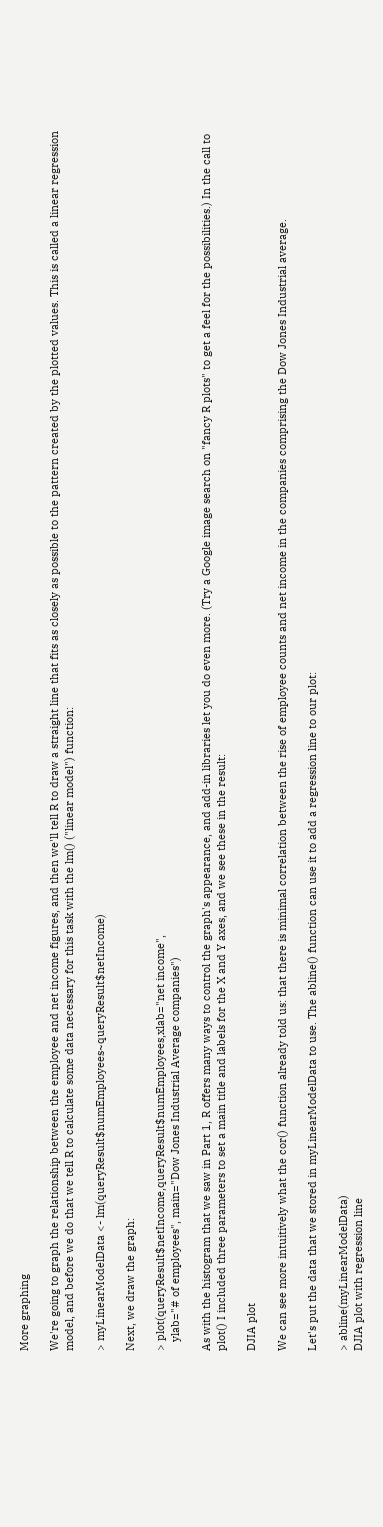More graphing

We're going to graph the relationship between the employee and net income figures, and then we'll tell R to draw a straight line that fits as closely as possible to the pattern created by the plotted values. This is called a linear regression model, and before we do that we tell R to calculate some data necessary for this task with the lm() ("linear model") function:

> myLinearModelData <- lm(queryResult$numEmployees~queryResult$netIncome)

Next, we draw the graph:

> plot(queryResult$netIncome,queryResult$numEmployees,xlab="net income",
   ylab="# of employees", main="Dow Jones Industrial Average companies")

As with the histogram that we saw in Part 1, R offers many ways to control the graph's appearance, and add-in libraries let you do even more. (Try a Google image search on "fancy R plots" to get a feel for the possibilities.) In the call to plot() I included three parameters to set a main title and labels for the X and Y axes, and we see these in the result:

DJIA plot

We can see more intuitively what the cor() function already told us: that there is minimal correlation between the rise of employee counts and net income in the companies comprising the Dow Jones Industrial average.

Let's put the data that we stored in myLinearModelData to use. The abline() function can use it to add a regression line to our plot:

> abline(myLinearModelData)
DJIA plot with regression line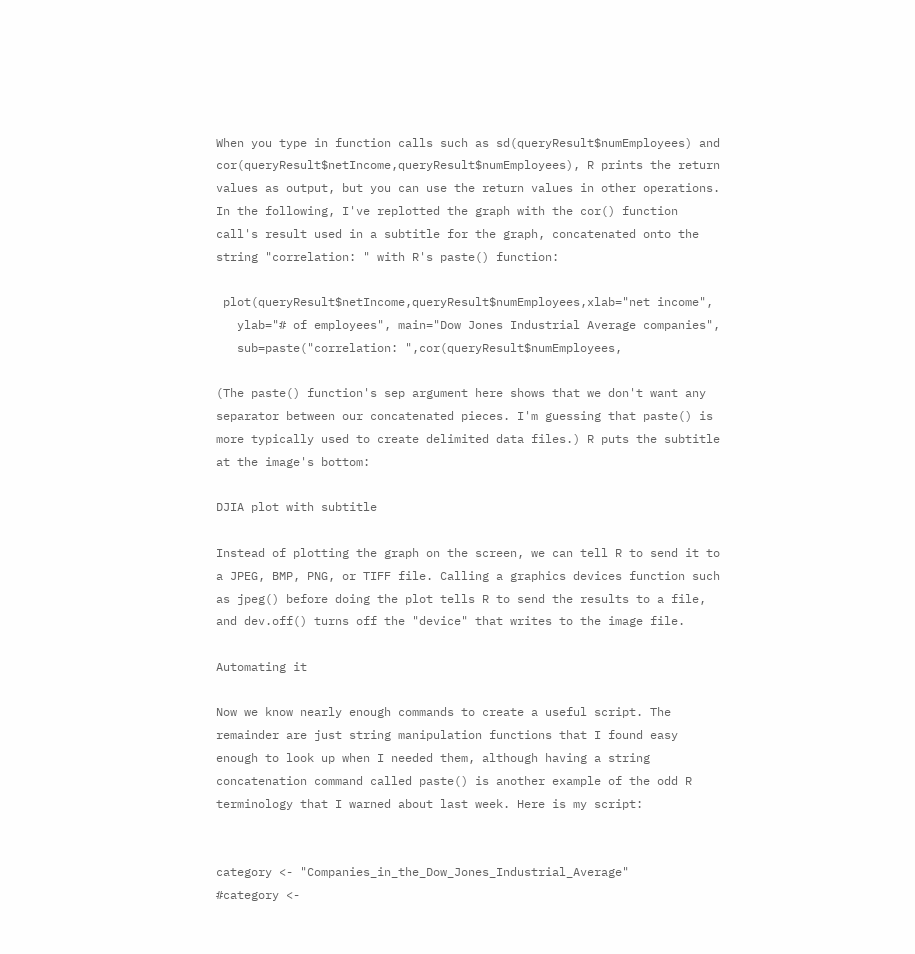When you type in function calls such as sd(queryResult$numEmployees) and cor(queryResult$netIncome,queryResult$numEmployees), R prints the return values as output, but you can use the return values in other operations. In the following, I've replotted the graph with the cor() function call's result used in a subtitle for the graph, concatenated onto the string "correlation: " with R's paste() function:

 plot(queryResult$netIncome,queryResult$numEmployees,xlab="net income",
   ylab="# of employees", main="Dow Jones Industrial Average companies",
   sub=paste("correlation: ",cor(queryResult$numEmployees,

(The paste() function's sep argument here shows that we don't want any separator between our concatenated pieces. I'm guessing that paste() is more typically used to create delimited data files.) R puts the subtitle at the image's bottom:

DJIA plot with subtitle

Instead of plotting the graph on the screen, we can tell R to send it to a JPEG, BMP, PNG, or TIFF file. Calling a graphics devices function such as jpeg() before doing the plot tells R to send the results to a file, and dev.off() turns off the "device" that writes to the image file.

Automating it

Now we know nearly enough commands to create a useful script. The remainder are just string manipulation functions that I found easy enough to look up when I needed them, although having a string concatenation command called paste() is another example of the odd R terminology that I warned about last week. Here is my script:


category <- "Companies_in_the_Dow_Jones_Industrial_Average"
#category <-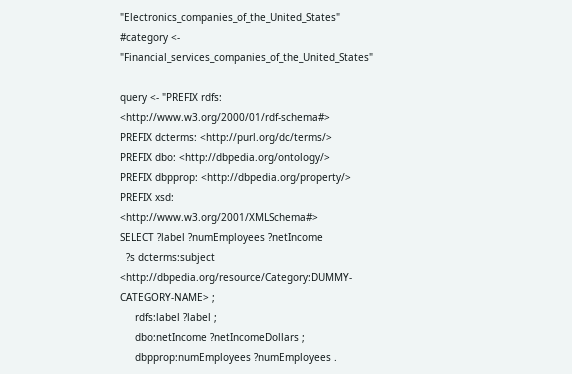"Electronics_companies_of_the_United_States"
#category <- "Financial_services_companies_of_the_United_States"

query <- "PREFIX rdfs: <http://www.w3.org/2000/01/rdf-schema#>
PREFIX dcterms: <http://purl.org/dc/terms/>
PREFIX dbo: <http://dbpedia.org/ontology/>
PREFIX dbpprop: <http://dbpedia.org/property/>
PREFIX xsd: <http://www.w3.org/2001/XMLSchema#>
SELECT ?label ?numEmployees ?netIncome
  ?s dcterms:subject <http://dbpedia.org/resource/Category:DUMMY-CATEGORY-NAME> ;
     rdfs:label ?label ;
     dbo:netIncome ?netIncomeDollars ;
     dbpprop:numEmployees ?numEmployees .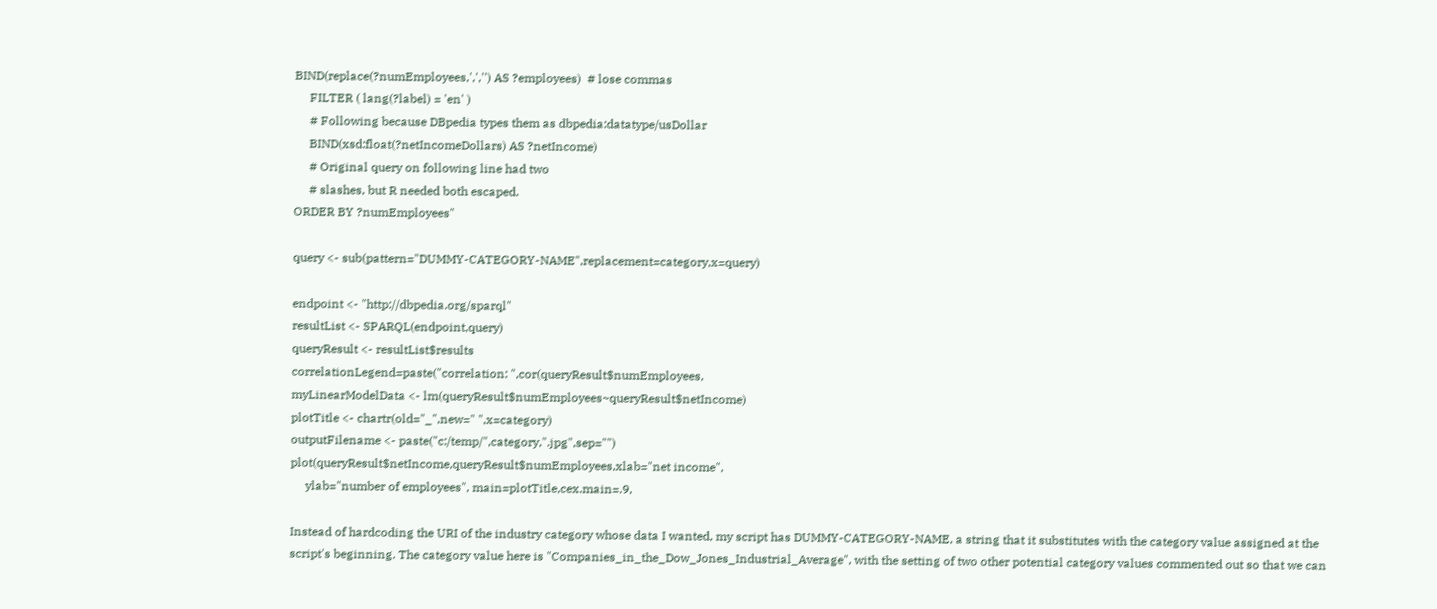BIND(replace(?numEmployees,',','') AS ?employees)  # lose commas
     FILTER ( lang(?label) = 'en' )
     # Following because DBpedia types them as dbpedia:datatype/usDollar
     BIND(xsd:float(?netIncomeDollars) AS ?netIncome)
     # Original query on following line had two
     # slashes, but R needed both escaped.
ORDER BY ?numEmployees"

query <- sub(pattern="DUMMY-CATEGORY-NAME",replacement=category,x=query)

endpoint <- "http://dbpedia.org/sparql"
resultList <- SPARQL(endpoint,query)
queryResult <- resultList$results
correlationLegend=paste("correlation: ",cor(queryResult$numEmployees,
myLinearModelData <- lm(queryResult$numEmployees~queryResult$netIncome)
plotTitle <- chartr(old="_",new=" ",x=category)
outputFilename <- paste("c:/temp/",category,".jpg",sep="")
plot(queryResult$netIncome,queryResult$numEmployees,xlab="net income",
     ylab="number of employees", main=plotTitle,cex.main=.9,

Instead of hardcoding the URI of the industry category whose data I wanted, my script has DUMMY-CATEGORY-NAME, a string that it substitutes with the category value assigned at the script's beginning. The category value here is "Companies_in_the_Dow_Jones_Industrial_Average", with the setting of two other potential category values commented out so that we can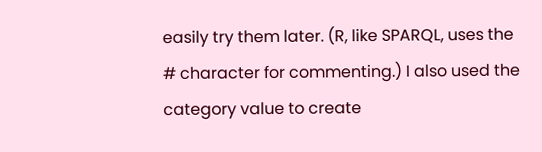easily try them later. (R, like SPARQL, uses the # character for commenting.) I also used the category value to create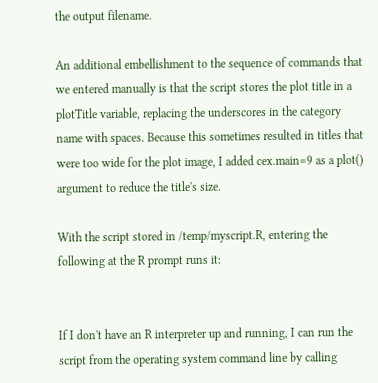the output filename.

An additional embellishment to the sequence of commands that we entered manually is that the script stores the plot title in a plotTitle variable, replacing the underscores in the category name with spaces. Because this sometimes resulted in titles that were too wide for the plot image, I added cex.main=9 as a plot() argument to reduce the title's size.

With the script stored in /temp/myscript.R, entering the following at the R prompt runs it:


If I don't have an R interpreter up and running, I can run the script from the operating system command line by calling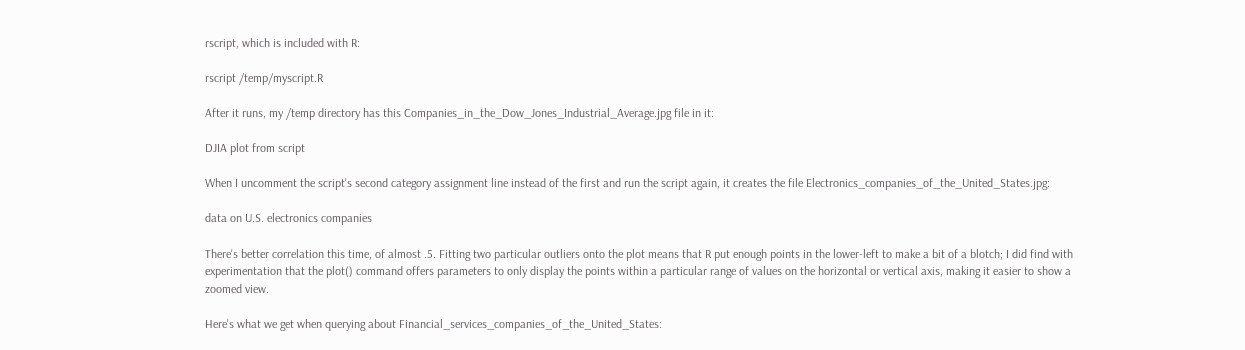rscript, which is included with R:

rscript /temp/myscript.R

After it runs, my /temp directory has this Companies_in_the_Dow_Jones_Industrial_Average.jpg file in it:

DJIA plot from script

When I uncomment the script's second category assignment line instead of the first and run the script again, it creates the file Electronics_companies_of_the_United_States.jpg:

data on U.S. electronics companies

There's better correlation this time, of almost .5. Fitting two particular outliers onto the plot means that R put enough points in the lower-left to make a bit of a blotch; I did find with experimentation that the plot() command offers parameters to only display the points within a particular range of values on the horizontal or vertical axis, making it easier to show a zoomed view.

Here's what we get when querying about Financial_services_companies_of_the_United_States: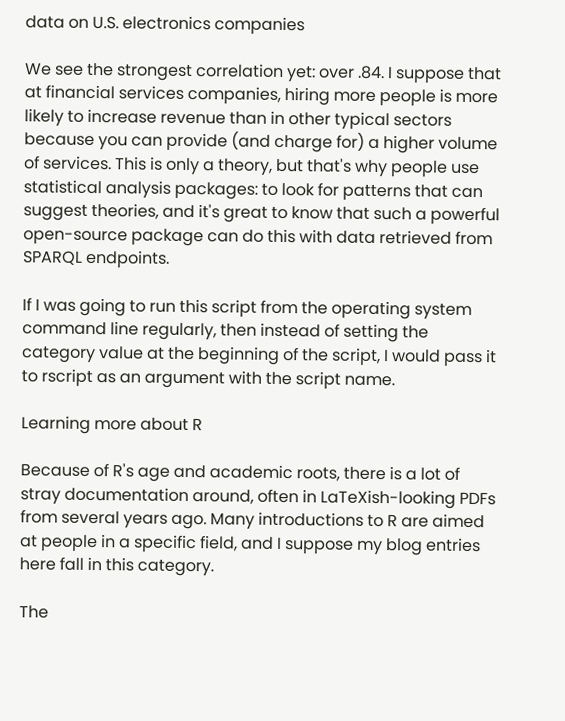data on U.S. electronics companies

We see the strongest correlation yet: over .84. I suppose that at financial services companies, hiring more people is more likely to increase revenue than in other typical sectors because you can provide (and charge for) a higher volume of services. This is only a theory, but that's why people use statistical analysis packages: to look for patterns that can suggest theories, and it's great to know that such a powerful open-source package can do this with data retrieved from SPARQL endpoints.

If I was going to run this script from the operating system command line regularly, then instead of setting the category value at the beginning of the script, I would pass it to rscript as an argument with the script name.

Learning more about R

Because of R's age and academic roots, there is a lot of stray documentation around, often in LaTeXish-looking PDFs from several years ago. Many introductions to R are aimed at people in a specific field, and I suppose my blog entries here fall in this category.

The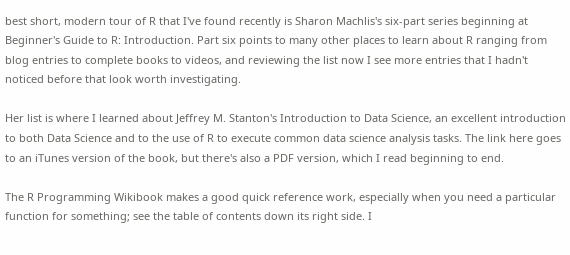best short, modern tour of R that I've found recently is Sharon Machlis's six-part series beginning at Beginner's Guide to R: Introduction. Part six points to many other places to learn about R ranging from blog entries to complete books to videos, and reviewing the list now I see more entries that I hadn't noticed before that look worth investigating.

Her list is where I learned about Jeffrey M. Stanton's Introduction to Data Science, an excellent introduction to both Data Science and to the use of R to execute common data science analysis tasks. The link here goes to an iTunes version of the book, but there's also a PDF version, which I read beginning to end.

The R Programming Wikibook makes a good quick reference work, especially when you need a particular function for something; see the table of contents down its right side. I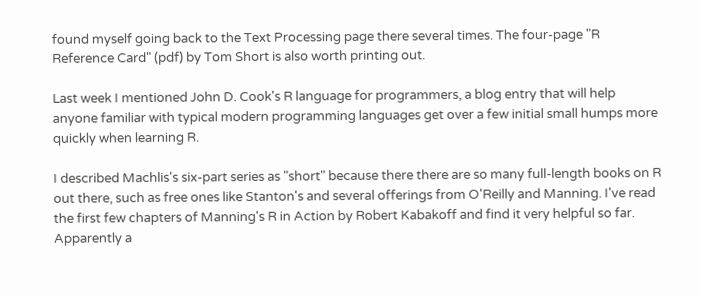found myself going back to the Text Processing page there several times. The four-page "R Reference Card" (pdf) by Tom Short is also worth printing out.

Last week I mentioned John D. Cook's R language for programmers, a blog entry that will help anyone familiar with typical modern programming languages get over a few initial small humps more quickly when learning R.

I described Machlis's six-part series as "short" because there there are so many full-length books on R out there, such as free ones like Stanton's and several offerings from O'Reilly and Manning. I've read the first few chapters of Manning's R in Action by Robert Kabakoff and find it very helpful so far. Apparently a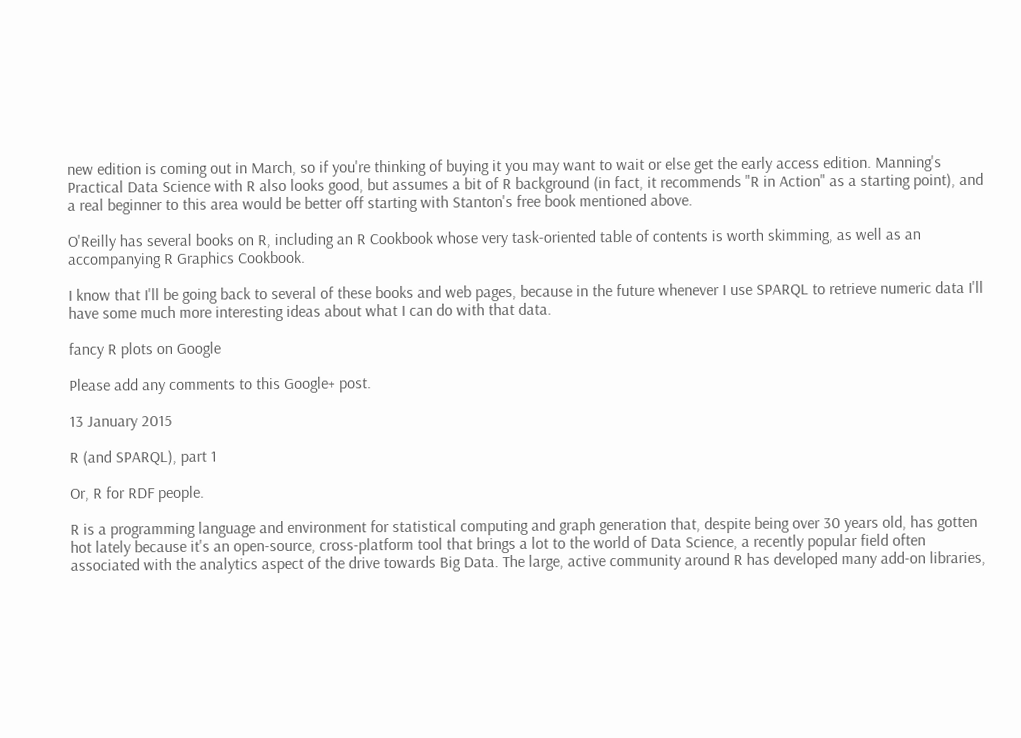new edition is coming out in March, so if you're thinking of buying it you may want to wait or else get the early access edition. Manning's Practical Data Science with R also looks good, but assumes a bit of R background (in fact, it recommends "R in Action" as a starting point), and a real beginner to this area would be better off starting with Stanton's free book mentioned above.

O'Reilly has several books on R, including an R Cookbook whose very task-oriented table of contents is worth skimming, as well as an accompanying R Graphics Cookbook.

I know that I'll be going back to several of these books and web pages, because in the future whenever I use SPARQL to retrieve numeric data I'll have some much more interesting ideas about what I can do with that data.

fancy R plots on Google

Please add any comments to this Google+ post.

13 January 2015

R (and SPARQL), part 1

Or, R for RDF people.

R is a programming language and environment for statistical computing and graph generation that, despite being over 30 years old, has gotten hot lately because it's an open-source, cross-platform tool that brings a lot to the world of Data Science, a recently popular field often associated with the analytics aspect of the drive towards Big Data. The large, active community around R has developed many add-on libraries,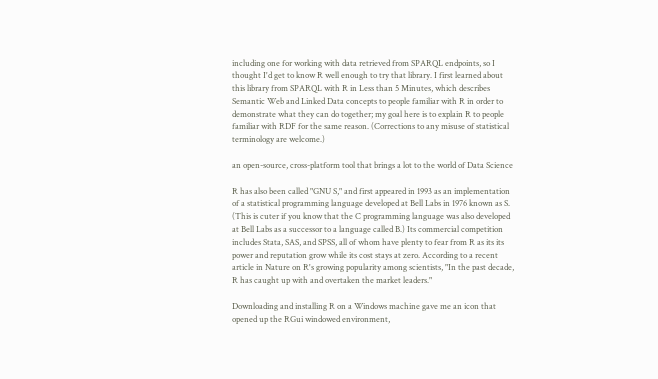including one for working with data retrieved from SPARQL endpoints, so I thought I'd get to know R well enough to try that library. I first learned about this library from SPARQL with R in Less than 5 Minutes, which describes Semantic Web and Linked Data concepts to people familiar with R in order to demonstrate what they can do together; my goal here is to explain R to people familiar with RDF for the same reason. (Corrections to any misuse of statistical terminology are welcome.)

an open-source, cross-platform tool that brings a lot to the world of Data Science

R has also been called "GNU S," and first appeared in 1993 as an implementation of a statistical programming language developed at Bell Labs in 1976 known as S. (This is cuter if you know that the C programming language was also developed at Bell Labs as a successor to a language called B.) Its commercial competition includes Stata, SAS, and SPSS, all of whom have plenty to fear from R as its its power and reputation grow while its cost stays at zero. According to a recent article in Nature on R's growing popularity among scientists, "In the past decade, R has caught up with and overtaken the market leaders."

Downloading and installing R on a Windows machine gave me an icon that opened up the RGui windowed environment,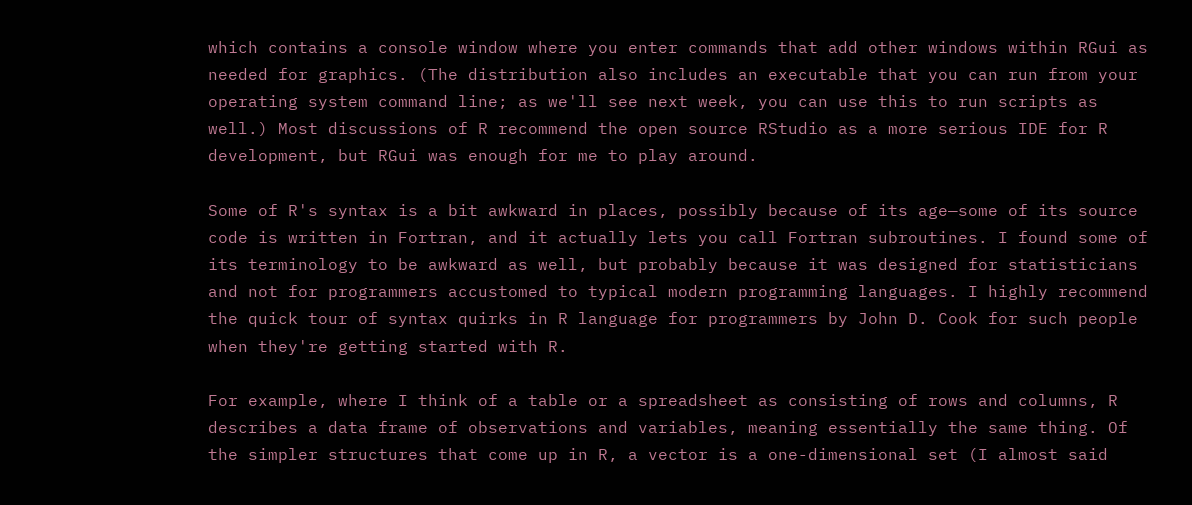which contains a console window where you enter commands that add other windows within RGui as needed for graphics. (The distribution also includes an executable that you can run from your operating system command line; as we'll see next week, you can use this to run scripts as well.) Most discussions of R recommend the open source RStudio as a more serious IDE for R development, but RGui was enough for me to play around.

Some of R's syntax is a bit awkward in places, possibly because of its age—some of its source code is written in Fortran, and it actually lets you call Fortran subroutines. I found some of its terminology to be awkward as well, but probably because it was designed for statisticians and not for programmers accustomed to typical modern programming languages. I highly recommend the quick tour of syntax quirks in R language for programmers by John D. Cook for such people when they're getting started with R.

For example, where I think of a table or a spreadsheet as consisting of rows and columns, R describes a data frame of observations and variables, meaning essentially the same thing. Of the simpler structures that come up in R, a vector is a one-dimensional set (I almost said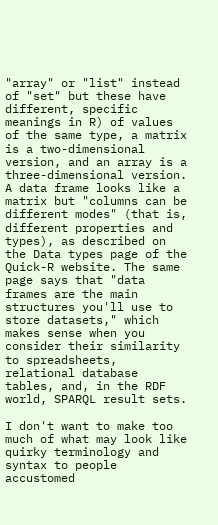"array" or "list" instead of "set" but these have different, specific meanings in R) of values of the same type, a matrix is a two-dimensional version, and an array is a three-dimensional version. A data frame looks like a matrix but "columns can be different modes" (that is, different properties and types), as described on the Data types page of the Quick-R website. The same page says that "data frames are the main structures you'll use to store datasets," which makes sense when you consider their similarity to spreadsheets, relational database tables, and, in the RDF world, SPARQL result sets.

I don't want to make too much of what may look like quirky terminology and syntax to people accustomed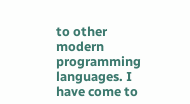to other modern programming languages. I have come to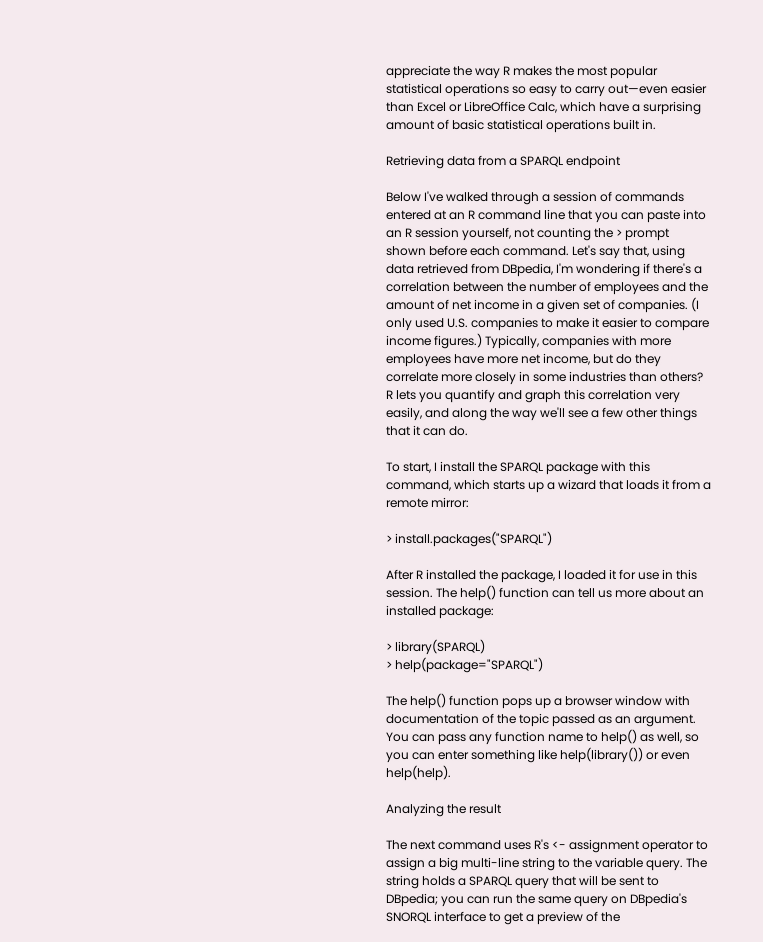appreciate the way R makes the most popular statistical operations so easy to carry out—even easier than Excel or LibreOffice Calc, which have a surprising amount of basic statistical operations built in.

Retrieving data from a SPARQL endpoint

Below I've walked through a session of commands entered at an R command line that you can paste into an R session yourself, not counting the > prompt shown before each command. Let's say that, using data retrieved from DBpedia, I'm wondering if there's a correlation between the number of employees and the amount of net income in a given set of companies. (I only used U.S. companies to make it easier to compare income figures.) Typically, companies with more employees have more net income, but do they correlate more closely in some industries than others? R lets you quantify and graph this correlation very easily, and along the way we'll see a few other things that it can do.

To start, I install the SPARQL package with this command, which starts up a wizard that loads it from a remote mirror:

> install.packages("SPARQL")

After R installed the package, I loaded it for use in this session. The help() function can tell us more about an installed package:

> library(SPARQL)
> help(package="SPARQL")

The help() function pops up a browser window with documentation of the topic passed as an argument. You can pass any function name to help() as well, so you can enter something like help(library()) or even help(help).

Analyzing the result

The next command uses R's <- assignment operator to assign a big multi-line string to the variable query. The string holds a SPARQL query that will be sent to DBpedia; you can run the same query on DBpedia's SNORQL interface to get a preview of the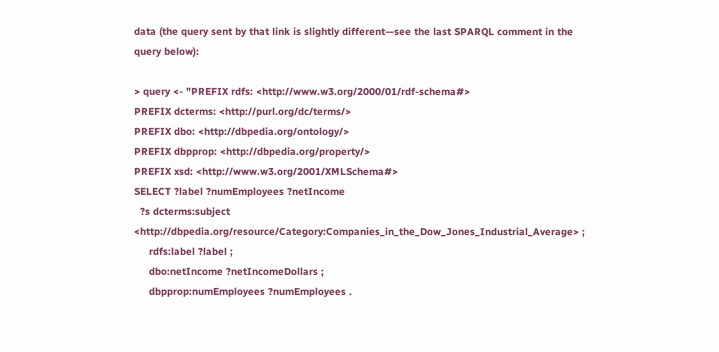data (the query sent by that link is slightly different—see the last SPARQL comment in the query below):

> query <- "PREFIX rdfs: <http://www.w3.org/2000/01/rdf-schema#>
PREFIX dcterms: <http://purl.org/dc/terms/>
PREFIX dbo: <http://dbpedia.org/ontology/>
PREFIX dbpprop: <http://dbpedia.org/property/>
PREFIX xsd: <http://www.w3.org/2001/XMLSchema#>
SELECT ?label ?numEmployees ?netIncome
  ?s dcterms:subject <http://dbpedia.org/resource/Category:Companies_in_the_Dow_Jones_Industrial_Average> ;
     rdfs:label ?label ;
     dbo:netIncome ?netIncomeDollars ;
     dbpprop:numEmployees ?numEmployees .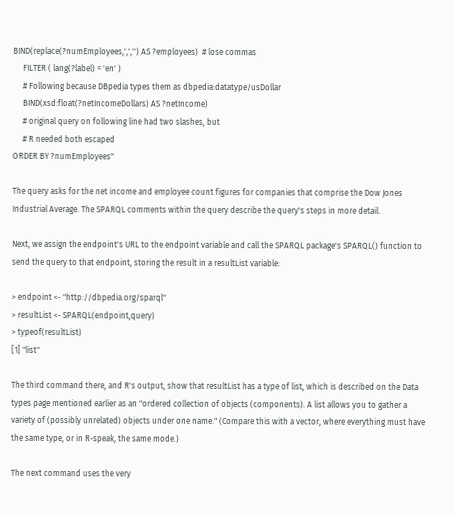BIND(replace(?numEmployees,',','') AS ?employees)  # lose commas
     FILTER ( lang(?label) = 'en' )
     # Following because DBpedia types them as dbpedia:datatype/usDollar
     BIND(xsd:float(?netIncomeDollars) AS ?netIncome)
     # original query on following line had two slashes, but
     # R needed both escaped
ORDER BY ?numEmployees"

The query asks for the net income and employee count figures for companies that comprise the Dow Jones Industrial Average. The SPARQL comments within the query describe the query's steps in more detail.

Next, we assign the endpoint's URL to the endpoint variable and call the SPARQL package's SPARQL() function to send the query to that endpoint, storing the result in a resultList variable:

> endpoint <- "http://dbpedia.org/sparql"
> resultList <- SPARQL(endpoint,query)
> typeof(resultList)
[1] "list"

The third command there, and R's output, show that resultList has a type of list, which is described on the Data types page mentioned earlier as an "ordered collection of objects (components). A list allows you to gather a variety of (possibly unrelated) objects under one name." (Compare this with a vector, where everything must have the same type, or in R-speak, the same mode.)

The next command uses the very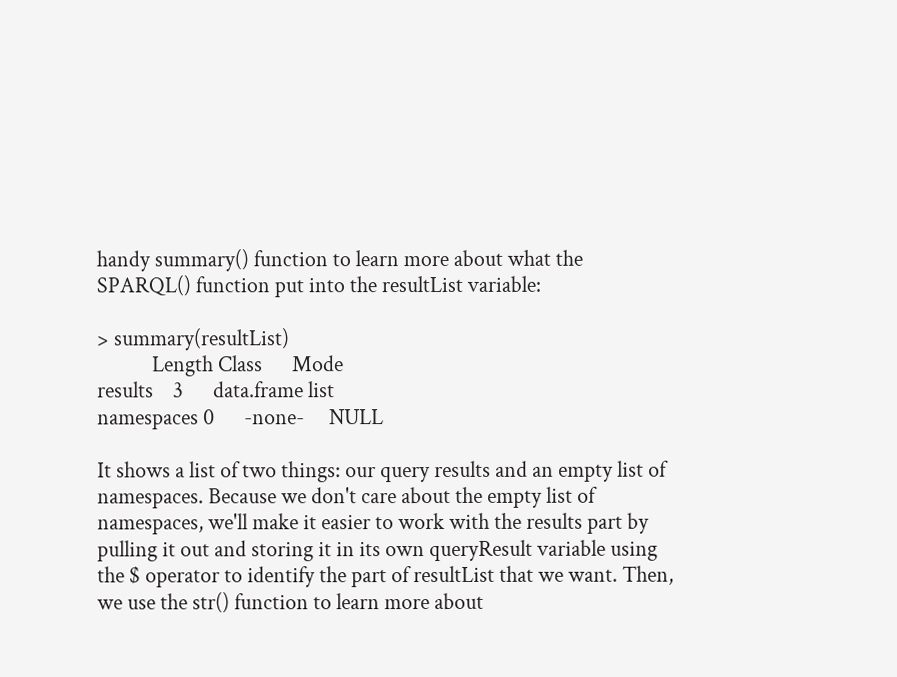handy summary() function to learn more about what the SPARQL() function put into the resultList variable:

> summary(resultList)
           Length Class      Mode
results    3      data.frame list
namespaces 0      -none-     NULL

It shows a list of two things: our query results and an empty list of namespaces. Because we don't care about the empty list of namespaces, we'll make it easier to work with the results part by pulling it out and storing it in its own queryResult variable using the $ operator to identify the part of resultList that we want. Then, we use the str() function to learn more about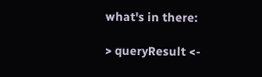what's in there:

> queryResult <-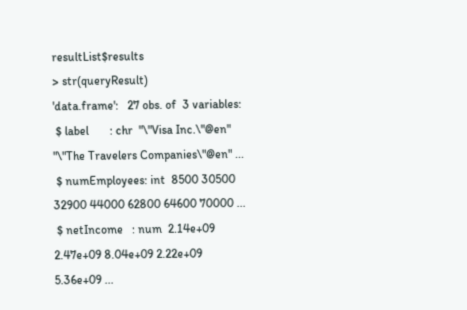resultList$results
> str(queryResult)
'data.frame':   27 obs. of  3 variables:
 $ label       : chr  "\"Visa Inc.\"@en" "\"The Travelers Companies\"@en" ...
 $ numEmployees: int  8500 30500 32900 44000 62800 64600 70000 ...
 $ netIncome   : num  2.14e+09 2.47e+09 8.04e+09 2.22e+09 5.36e+09 ...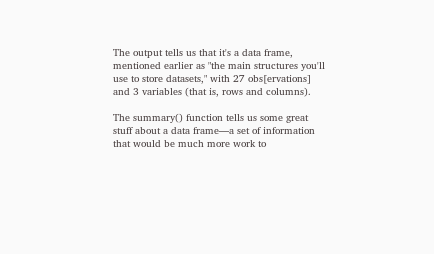The output tells us that it's a data frame, mentioned earlier as "the main structures you'll use to store datasets," with 27 obs[ervations] and 3 variables (that is, rows and columns).

The summary() function tells us some great stuff about a data frame—a set of information that would be much more work to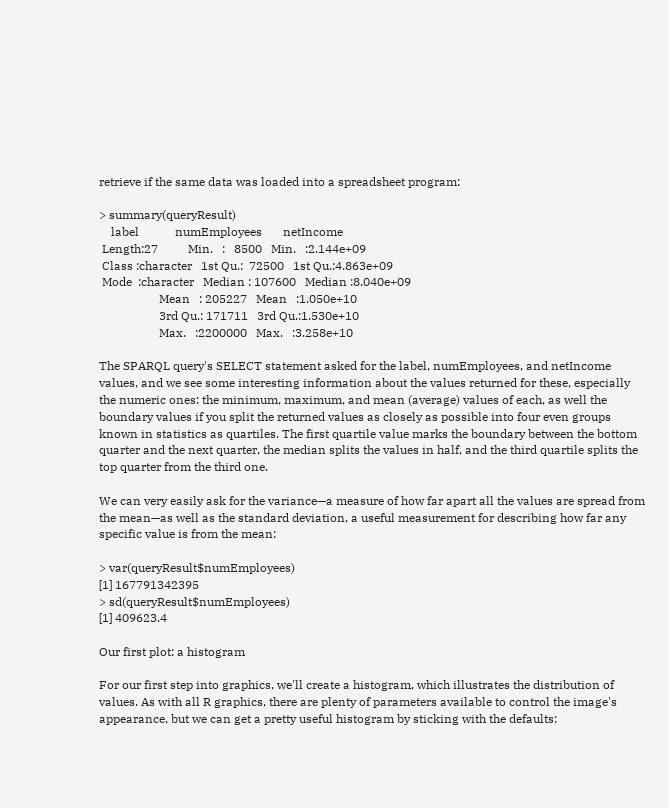retrieve if the same data was loaded into a spreadsheet program:

> summary(queryResult)
    label            numEmployees       netIncome
 Length:27          Min.   :   8500   Min.   :2.144e+09
 Class :character   1st Qu.:  72500   1st Qu.:4.863e+09
 Mode  :character   Median : 107600   Median :8.040e+09
                    Mean   : 205227   Mean   :1.050e+10
                    3rd Qu.: 171711   3rd Qu.:1.530e+10
                    Max.   :2200000   Max.   :3.258e+10

The SPARQL query's SELECT statement asked for the label, numEmployees, and netIncome values, and we see some interesting information about the values returned for these, especially the numeric ones: the minimum, maximum, and mean (average) values of each, as well the boundary values if you split the returned values as closely as possible into four even groups known in statistics as quartiles. The first quartile value marks the boundary between the bottom quarter and the next quarter, the median splits the values in half, and the third quartile splits the top quarter from the third one.

We can very easily ask for the variance—a measure of how far apart all the values are spread from the mean—as well as the standard deviation, a useful measurement for describing how far any specific value is from the mean:

> var(queryResult$numEmployees)
[1] 167791342395
> sd(queryResult$numEmployees)
[1] 409623.4

Our first plot: a histogram

For our first step into graphics, we'll create a histogram, which illustrates the distribution of values. As with all R graphics, there are plenty of parameters available to control the image's appearance, but we can get a pretty useful histogram by sticking with the defaults: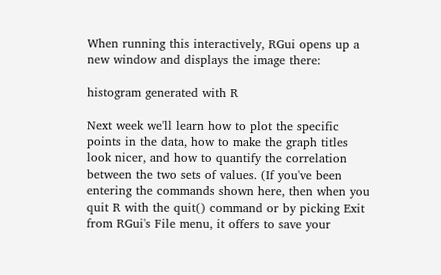When running this interactively, RGui opens up a new window and displays the image there:

histogram generated with R

Next week we'll learn how to plot the specific points in the data, how to make the graph titles look nicer, and how to quantify the correlation between the two sets of values. (If you've been entering the commands shown here, then when you quit R with the quit() command or by picking Exit from RGui's File menu, it offers to save your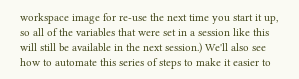workspace image for re-use the next time you start it up, so all of the variables that were set in a session like this will still be available in the next session.) We'll also see how to automate this series of steps to make it easier to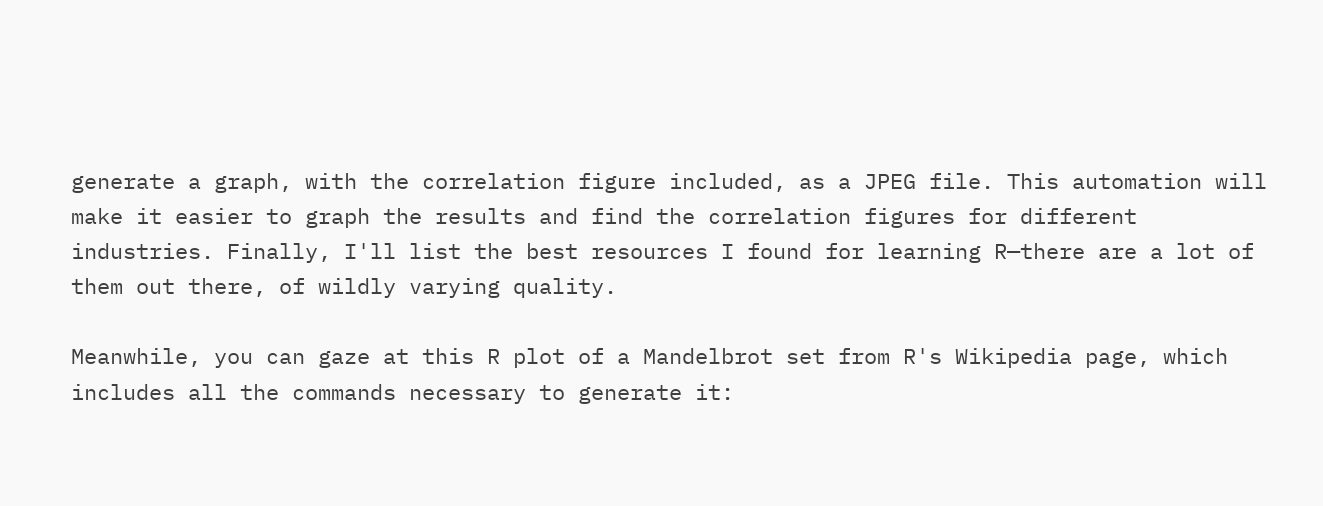generate a graph, with the correlation figure included, as a JPEG file. This automation will make it easier to graph the results and find the correlation figures for different industries. Finally, I'll list the best resources I found for learning R—there are a lot of them out there, of wildly varying quality.

Meanwhile, you can gaze at this R plot of a Mandelbrot set from R's Wikipedia page, which includes all the commands necessary to generate it: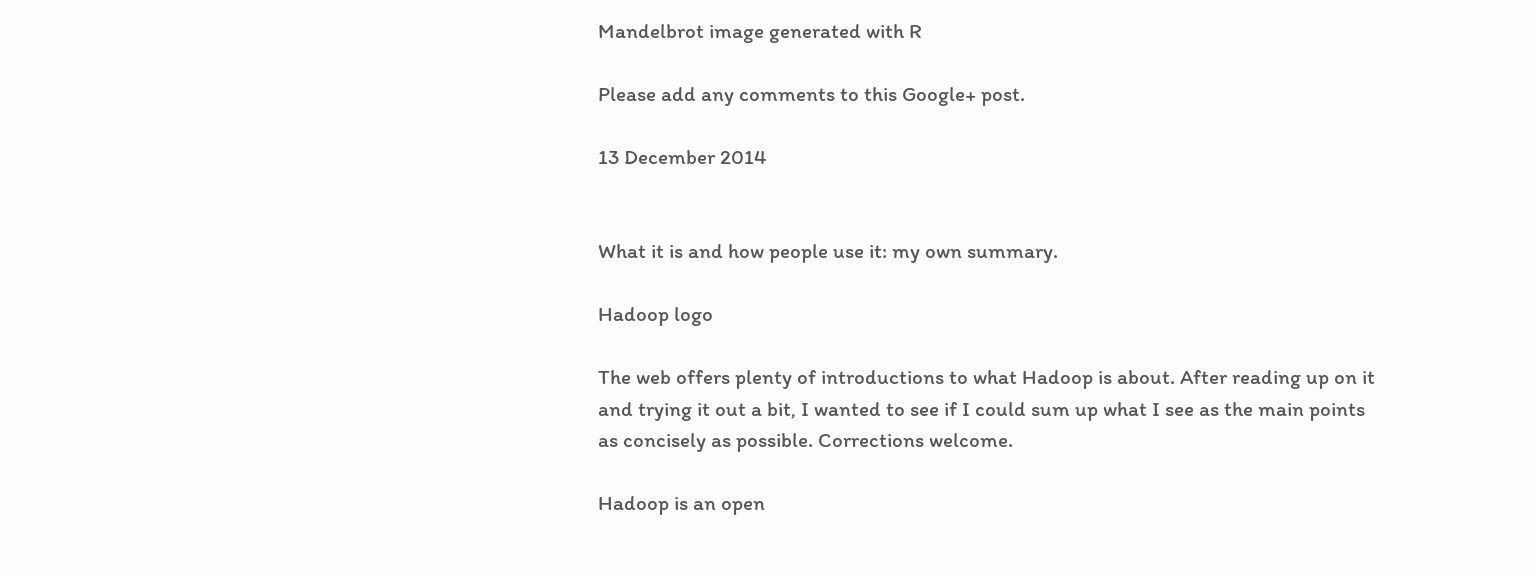Mandelbrot image generated with R

Please add any comments to this Google+ post.

13 December 2014


What it is and how people use it: my own summary.

Hadoop logo

The web offers plenty of introductions to what Hadoop is about. After reading up on it and trying it out a bit, I wanted to see if I could sum up what I see as the main points as concisely as possible. Corrections welcome.

Hadoop is an open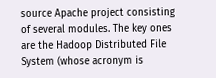source Apache project consisting of several modules. The key ones are the Hadoop Distributed File System (whose acronym is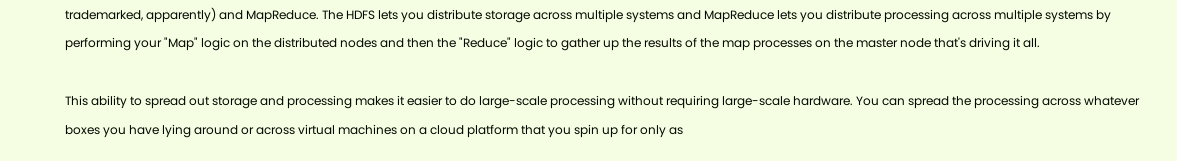trademarked, apparently) and MapReduce. The HDFS lets you distribute storage across multiple systems and MapReduce lets you distribute processing across multiple systems by performing your "Map" logic on the distributed nodes and then the "Reduce" logic to gather up the results of the map processes on the master node that's driving it all.

This ability to spread out storage and processing makes it easier to do large-scale processing without requiring large-scale hardware. You can spread the processing across whatever boxes you have lying around or across virtual machines on a cloud platform that you spin up for only as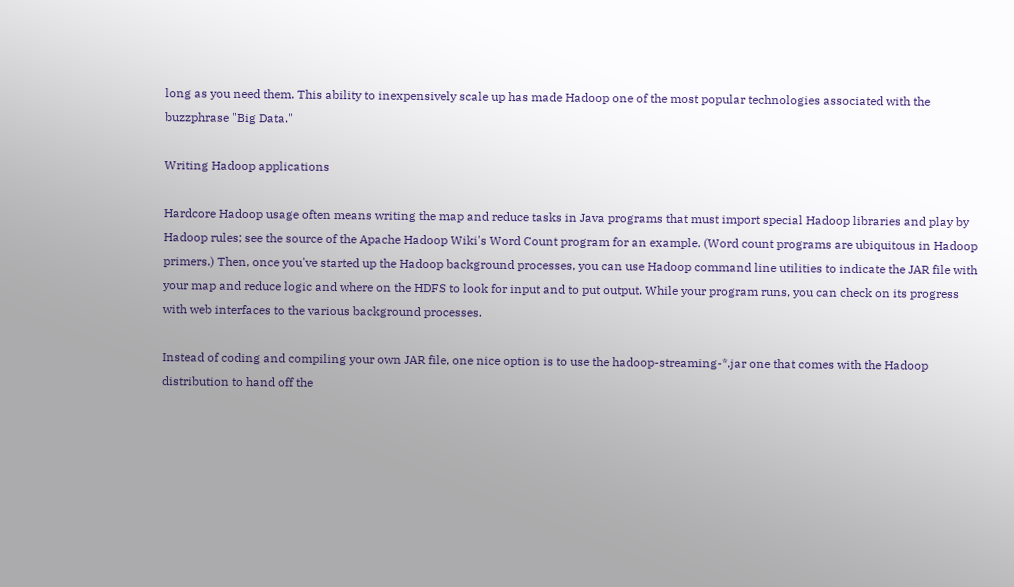long as you need them. This ability to inexpensively scale up has made Hadoop one of the most popular technologies associated with the buzzphrase "Big Data."

Writing Hadoop applications

Hardcore Hadoop usage often means writing the map and reduce tasks in Java programs that must import special Hadoop libraries and play by Hadoop rules; see the source of the Apache Hadoop Wiki's Word Count program for an example. (Word count programs are ubiquitous in Hadoop primers.) Then, once you've started up the Hadoop background processes, you can use Hadoop command line utilities to indicate the JAR file with your map and reduce logic and where on the HDFS to look for input and to put output. While your program runs, you can check on its progress with web interfaces to the various background processes.

Instead of coding and compiling your own JAR file, one nice option is to use the hadoop-streaming-*.jar one that comes with the Hadoop distribution to hand off the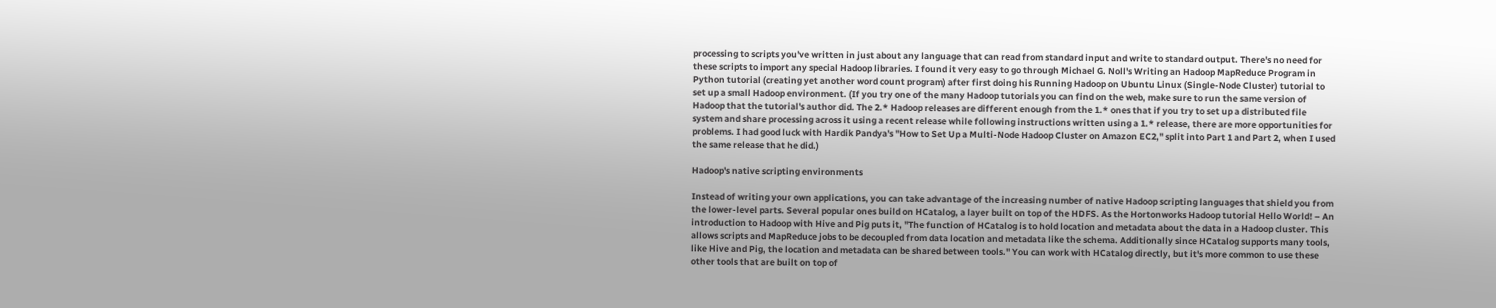processing to scripts you've written in just about any language that can read from standard input and write to standard output. There's no need for these scripts to import any special Hadoop libraries. I found it very easy to go through Michael G. Noll's Writing an Hadoop MapReduce Program in Python tutorial (creating yet another word count program) after first doing his Running Hadoop on Ubuntu Linux (Single-Node Cluster) tutorial to set up a small Hadoop environment. (If you try one of the many Hadoop tutorials you can find on the web, make sure to run the same version of Hadoop that the tutorial's author did. The 2.* Hadoop releases are different enough from the 1.* ones that if you try to set up a distributed file system and share processing across it using a recent release while following instructions written using a 1.* release, there are more opportunities for problems. I had good luck with Hardik Pandya's "How to Set Up a Multi-Node Hadoop Cluster on Amazon EC2," split into Part 1 and Part 2, when I used the same release that he did.)

Hadoop's native scripting environments

Instead of writing your own applications, you can take advantage of the increasing number of native Hadoop scripting languages that shield you from the lower-level parts. Several popular ones build on HCatalog, a layer built on top of the HDFS. As the Hortonworks Hadoop tutorial Hello World! – An introduction to Hadoop with Hive and Pig puts it, "The function of HCatalog is to hold location and metadata about the data in a Hadoop cluster. This allows scripts and MapReduce jobs to be decoupled from data location and metadata like the schema. Additionally since HCatalog supports many tools, like Hive and Pig, the location and metadata can be shared between tools." You can work with HCatalog directly, but it's more common to use these other tools that are built on top of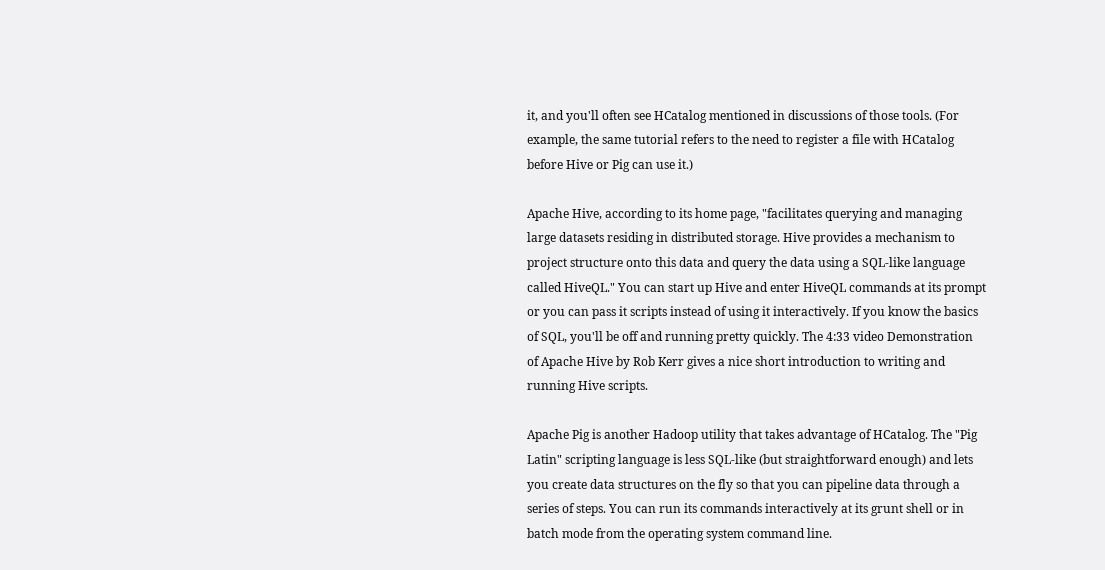it, and you'll often see HCatalog mentioned in discussions of those tools. (For example, the same tutorial refers to the need to register a file with HCatalog before Hive or Pig can use it.)

Apache Hive, according to its home page, "facilitates querying and managing large datasets residing in distributed storage. Hive provides a mechanism to project structure onto this data and query the data using a SQL-like language called HiveQL." You can start up Hive and enter HiveQL commands at its prompt or you can pass it scripts instead of using it interactively. If you know the basics of SQL, you'll be off and running pretty quickly. The 4:33 video Demonstration of Apache Hive by Rob Kerr gives a nice short introduction to writing and running Hive scripts.

Apache Pig is another Hadoop utility that takes advantage of HCatalog. The "Pig Latin" scripting language is less SQL-like (but straightforward enough) and lets you create data structures on the fly so that you can pipeline data through a series of steps. You can run its commands interactively at its grunt shell or in batch mode from the operating system command line.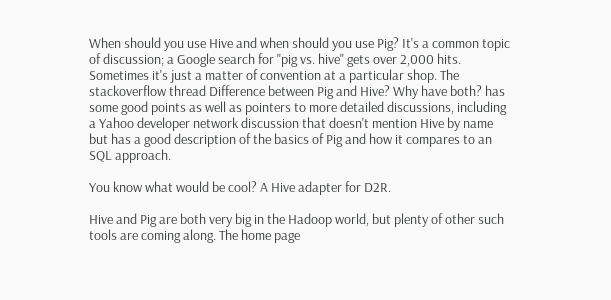When should you use Hive and when should you use Pig? It's a common topic of discussion; a Google search for "pig vs. hive" gets over 2,000 hits. Sometimes it's just a matter of convention at a particular shop. The stackoverflow thread Difference between Pig and Hive? Why have both? has some good points as well as pointers to more detailed discussions, including a Yahoo developer network discussion that doesn't mention Hive by name but has a good description of the basics of Pig and how it compares to an SQL approach.

You know what would be cool? A Hive adapter for D2R.

Hive and Pig are both very big in the Hadoop world, but plenty of other such tools are coming along. The home page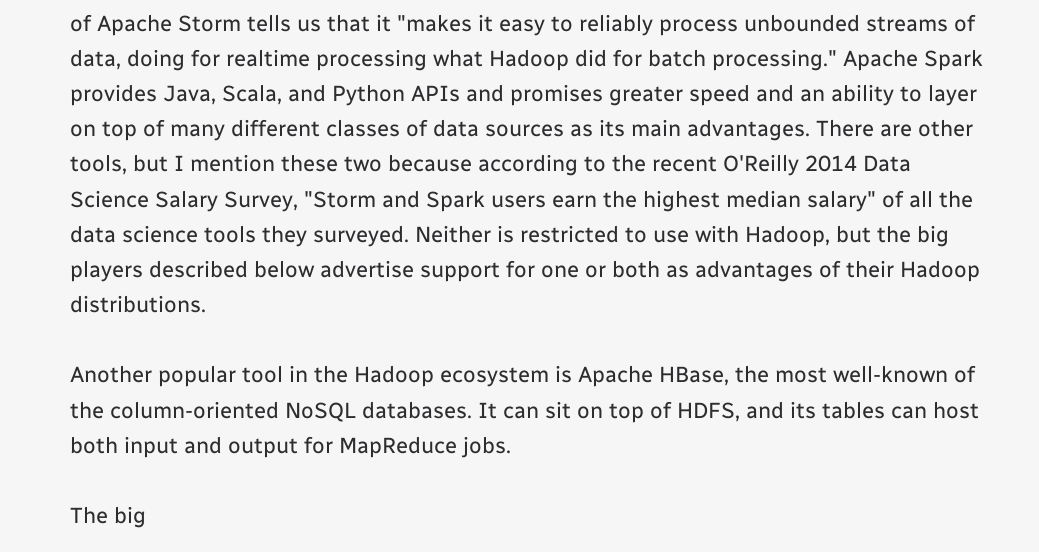of Apache Storm tells us that it "makes it easy to reliably process unbounded streams of data, doing for realtime processing what Hadoop did for batch processing." Apache Spark provides Java, Scala, and Python APIs and promises greater speed and an ability to layer on top of many different classes of data sources as its main advantages. There are other tools, but I mention these two because according to the recent O'Reilly 2014 Data Science Salary Survey, "Storm and Spark users earn the highest median salary" of all the data science tools they surveyed. Neither is restricted to use with Hadoop, but the big players described below advertise support for one or both as advantages of their Hadoop distributions.

Another popular tool in the Hadoop ecosystem is Apache HBase, the most well-known of the column-oriented NoSQL databases. It can sit on top of HDFS, and its tables can host both input and output for MapReduce jobs.

The big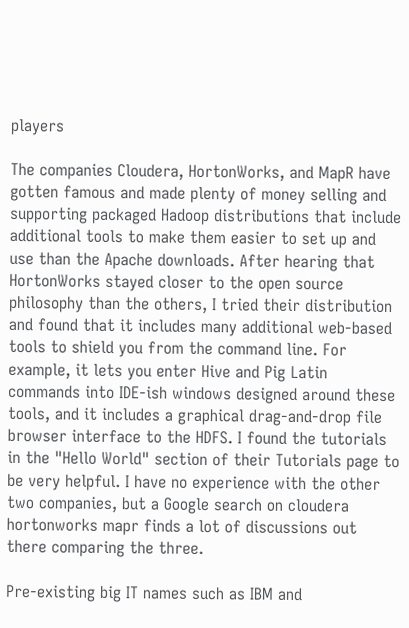players

The companies Cloudera, HortonWorks, and MapR have gotten famous and made plenty of money selling and supporting packaged Hadoop distributions that include additional tools to make them easier to set up and use than the Apache downloads. After hearing that HortonWorks stayed closer to the open source philosophy than the others, I tried their distribution and found that it includes many additional web-based tools to shield you from the command line. For example, it lets you enter Hive and Pig Latin commands into IDE-ish windows designed around these tools, and it includes a graphical drag-and-drop file browser interface to the HDFS. I found the tutorials in the "Hello World" section of their Tutorials page to be very helpful. I have no experience with the other two companies, but a Google search on cloudera hortonworks mapr finds a lot of discussions out there comparing the three.

Pre-existing big IT names such as IBM and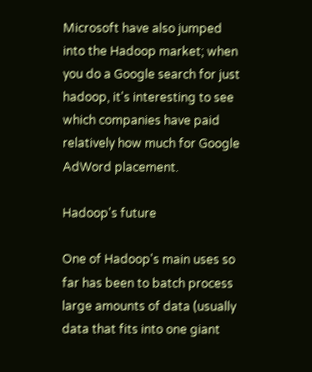Microsoft have also jumped into the Hadoop market; when you do a Google search for just hadoop, it's interesting to see which companies have paid relatively how much for Google AdWord placement.

Hadoop's future

One of Hadoop's main uses so far has been to batch process large amounts of data (usually data that fits into one giant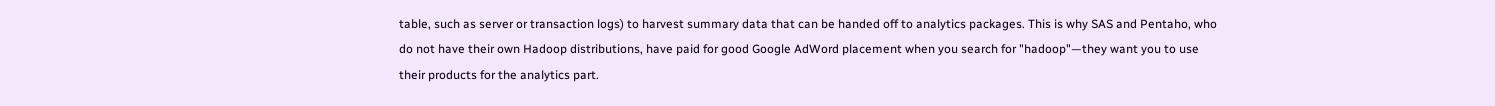table, such as server or transaction logs) to harvest summary data that can be handed off to analytics packages. This is why SAS and Pentaho, who do not have their own Hadoop distributions, have paid for good Google AdWord placement when you search for "hadoop"—they want you to use their products for the analytics part.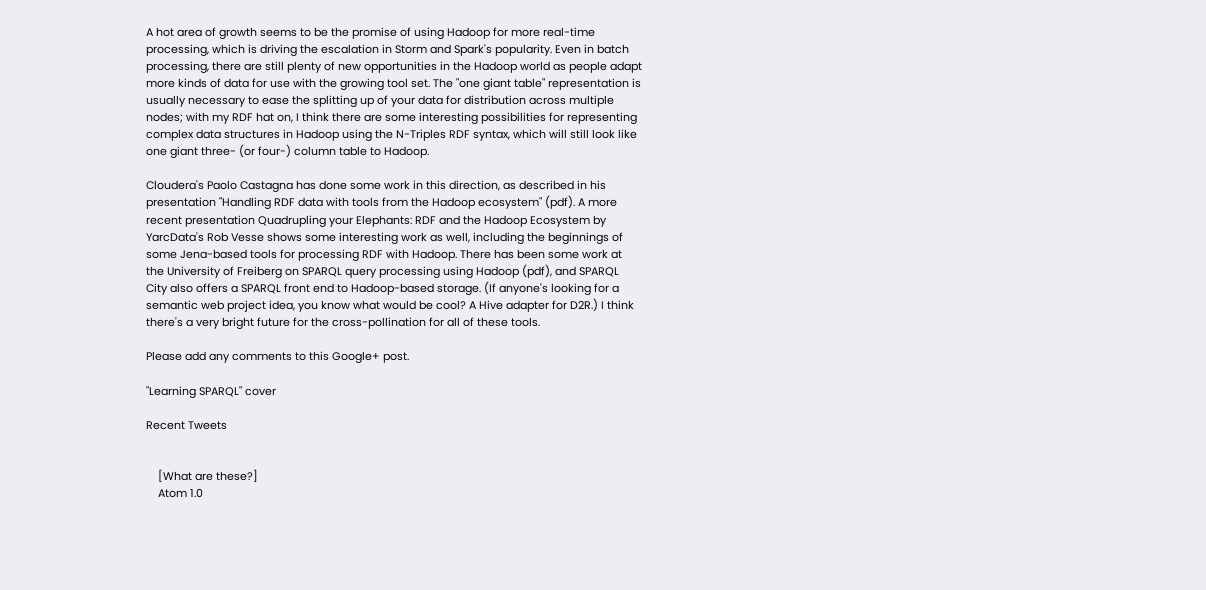A hot area of growth seems to be the promise of using Hadoop for more real-time processing, which is driving the escalation in Storm and Spark's popularity. Even in batch processing, there are still plenty of new opportunities in the Hadoop world as people adapt more kinds of data for use with the growing tool set. The "one giant table" representation is usually necessary to ease the splitting up of your data for distribution across multiple nodes; with my RDF hat on, I think there are some interesting possibilities for representing complex data structures in Hadoop using the N-Triples RDF syntax, which will still look like one giant three- (or four-) column table to Hadoop.

Cloudera's Paolo Castagna has done some work in this direction, as described in his presentation "Handling RDF data with tools from the Hadoop ecosystem" (pdf). A more recent presentation Quadrupling your Elephants: RDF and the Hadoop Ecosystem by YarcData's Rob Vesse shows some interesting work as well, including the beginnings of some Jena-based tools for processing RDF with Hadoop. There has been some work at the University of Freiberg on SPARQL query processing using Hadoop (pdf), and SPARQL City also offers a SPARQL front end to Hadoop-based storage. (If anyone's looking for a semantic web project idea, you know what would be cool? A Hive adapter for D2R.) I think there's a very bright future for the cross-pollination for all of these tools.

Please add any comments to this Google+ post.

"Learning SPARQL" cover

Recent Tweets


    [What are these?]
    Atom 1.0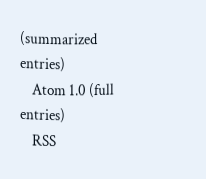(summarized entries)
    Atom 1.0 (full entries)
    RSS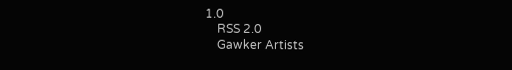1.0
    RSS 2.0
    Gawker Artists